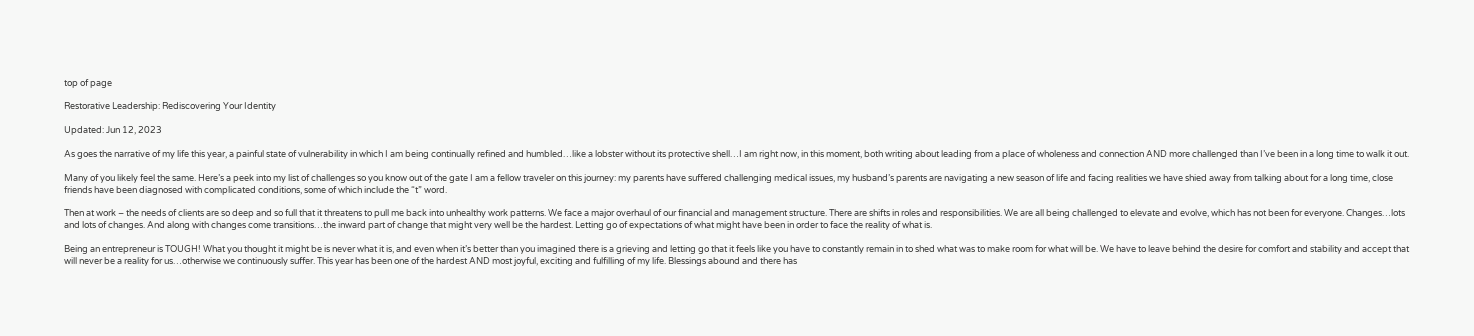top of page

Restorative Leadership: Rediscovering Your Identity

Updated: Jun 12, 2023

As goes the narrative of my life this year, a painful state of vulnerability in which I am being continually refined and humbled…like a lobster without its protective shell…I am right now, in this moment, both writing about leading from a place of wholeness and connection AND more challenged than I’ve been in a long time to walk it out.

Many of you likely feel the same. Here’s a peek into my list of challenges so you know out of the gate I am a fellow traveler on this journey: my parents have suffered challenging medical issues, my husband’s parents are navigating a new season of life and facing realities we have shied away from talking about for a long time, close friends have been diagnosed with complicated conditions, some of which include the “t” word.

Then at work – the needs of clients are so deep and so full that it threatens to pull me back into unhealthy work patterns. We face a major overhaul of our financial and management structure. There are shifts in roles and responsibilities. We are all being challenged to elevate and evolve, which has not been for everyone. Changes…lots and lots of changes. And along with changes come transitions…the inward part of change that might very well be the hardest. Letting go of expectations of what might have been in order to face the reality of what is.

Being an entrepreneur is TOUGH! What you thought it might be is never what it is, and even when it’s better than you imagined there is a grieving and letting go that it feels like you have to constantly remain in to shed what was to make room for what will be. We have to leave behind the desire for comfort and stability and accept that will never be a reality for us…otherwise we continuously suffer. This year has been one of the hardest AND most joyful, exciting and fulfilling of my life. Blessings abound and there has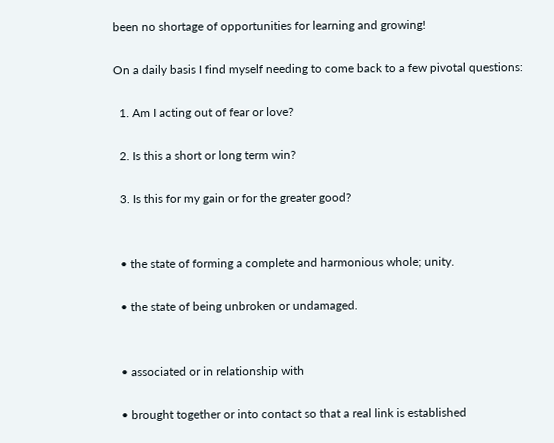been no shortage of opportunities for learning and growing!

On a daily basis I find myself needing to come back to a few pivotal questions:

  1. Am I acting out of fear or love?

  2. Is this a short or long term win?

  3. Is this for my gain or for the greater good?


  • the state of forming a complete and harmonious whole; unity.

  • the state of being unbroken or undamaged.


  • associated or in relationship with

  • brought together or into contact so that a real link is established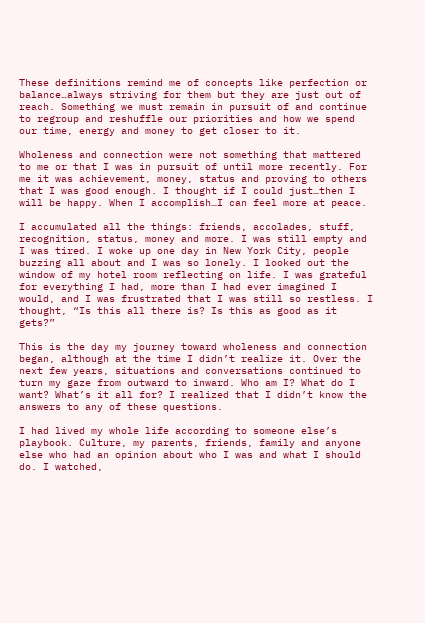These definitions remind me of concepts like perfection or balance…always striving for them but they are just out of reach. Something we must remain in pursuit of and continue to regroup and reshuffle our priorities and how we spend our time, energy and money to get closer to it.

Wholeness and connection were not something that mattered to me or that I was in pursuit of until more recently. For me it was achievement, money, status and proving to others that I was good enough. I thought if I could just…then I will be happy. When I accomplish…I can feel more at peace.

I accumulated all the things: friends, accolades, stuff, recognition, status, money and more. I was still empty and I was tired. I woke up one day in New York City, people buzzing all about and I was so lonely. I looked out the window of my hotel room reflecting on life. I was grateful for everything I had, more than I had ever imagined I would, and I was frustrated that I was still so restless. I thought, “Is this all there is? Is this as good as it gets?”

This is the day my journey toward wholeness and connection began, although at the time I didn’t realize it. Over the next few years, situations and conversations continued to turn my gaze from outward to inward. Who am I? What do I want? What’s it all for? I realized that I didn’t know the answers to any of these questions.

I had lived my whole life according to someone else’s playbook. Culture, my parents, friends, family and anyone else who had an opinion about who I was and what I should do. I watched,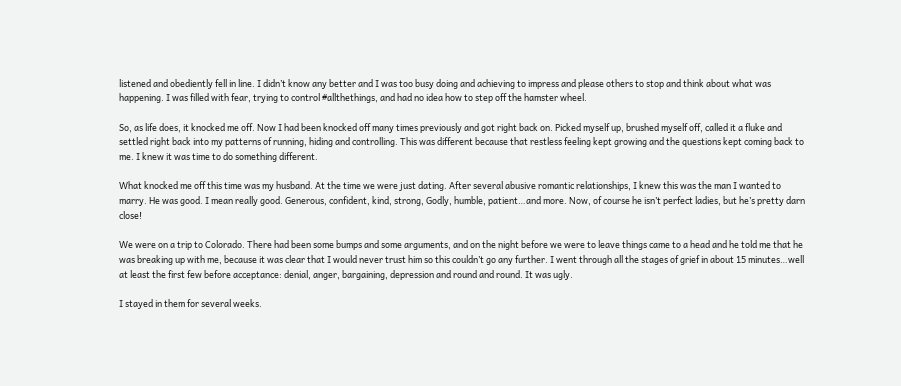listened and obediently fell in line. I didn’t know any better and I was too busy doing and achieving to impress and please others to stop and think about what was happening. I was filled with fear, trying to control #allthethings, and had no idea how to step off the hamster wheel.

So, as life does, it knocked me off. Now I had been knocked off many times previously and got right back on. Picked myself up, brushed myself off, called it a fluke and settled right back into my patterns of running, hiding and controlling. This was different because that restless feeling kept growing and the questions kept coming back to me. I knew it was time to do something different.

What knocked me off this time was my husband. At the time we were just dating. After several abusive romantic relationships, I knew this was the man I wanted to marry. He was good. I mean really good. Generous, confident, kind, strong, Godly, humble, patient…and more. Now, of course he isn’t perfect ladies, but he’s pretty darn close!

We were on a trip to Colorado. There had been some bumps and some arguments, and on the night before we were to leave things came to a head and he told me that he was breaking up with me, because it was clear that I would never trust him so this couldn’t go any further. I went through all the stages of grief in about 15 minutes…well at least the first few before acceptance: denial, anger, bargaining, depression and round and round. It was ugly.

I stayed in them for several weeks.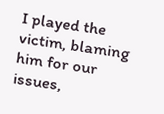I played the victim, blaming him for our issues,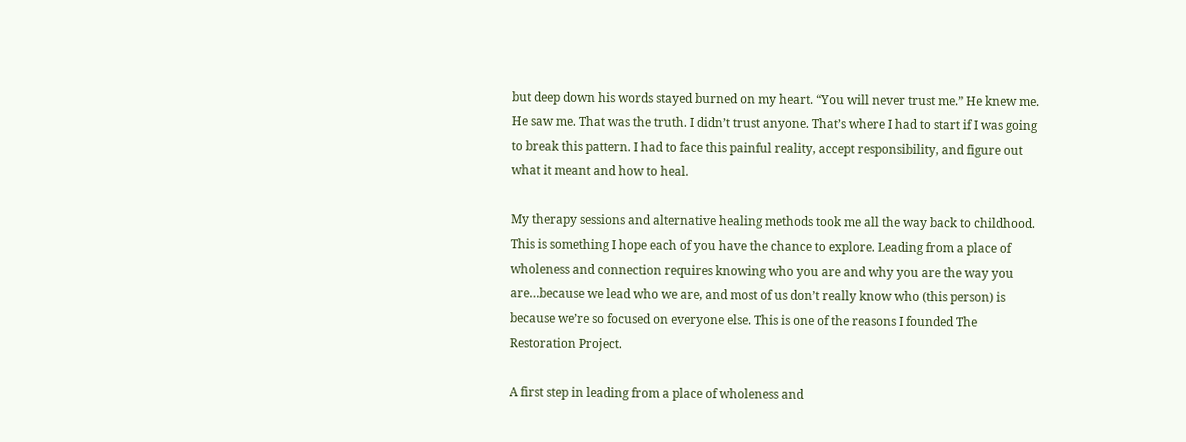but deep down his words stayed burned on my heart. “You will never trust me.” He knew me. He saw me. That was the truth. I didn’t trust anyone. That’s where I had to start if I was going to break this pattern. I had to face this painful reality, accept responsibility, and figure out what it meant and how to heal.

My therapy sessions and alternative healing methods took me all the way back to childhood. This is something I hope each of you have the chance to explore. Leading from a place of wholeness and connection requires knowing who you are and why you are the way you are…because we lead who we are, and most of us don’t really know who (this person) is because we’re so focused on everyone else. This is one of the reasons I founded The Restoration Project.

A first step in leading from a place of wholeness and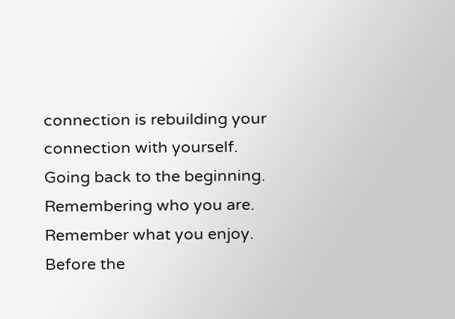connection is rebuilding your connection with yourself. Going back to the beginning. Remembering who you are. Remember what you enjoy. Before the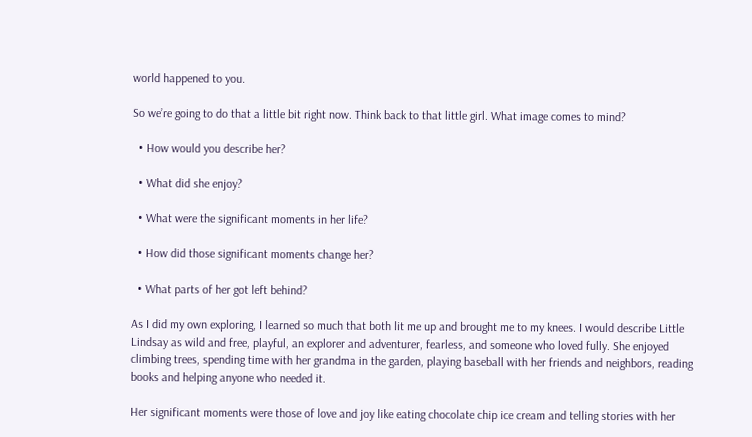world happened to you.

So we’re going to do that a little bit right now. Think back to that little girl. What image comes to mind?

  • How would you describe her?

  • What did she enjoy?

  • What were the significant moments in her life?

  • How did those significant moments change her?

  • What parts of her got left behind?

As I did my own exploring, I learned so much that both lit me up and brought me to my knees. I would describe Little Lindsay as wild and free, playful, an explorer and adventurer, fearless, and someone who loved fully. She enjoyed climbing trees, spending time with her grandma in the garden, playing baseball with her friends and neighbors, reading books and helping anyone who needed it.

Her significant moments were those of love and joy like eating chocolate chip ice cream and telling stories with her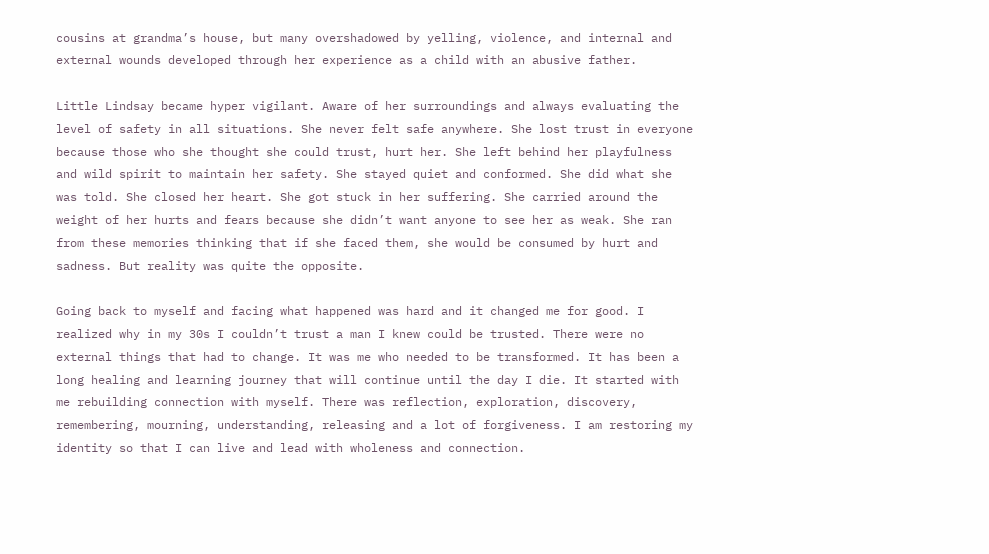cousins at grandma’s house, but many overshadowed by yelling, violence, and internal and external wounds developed through her experience as a child with an abusive father.

Little Lindsay became hyper vigilant. Aware of her surroundings and always evaluating the level of safety in all situations. She never felt safe anywhere. She lost trust in everyone because those who she thought she could trust, hurt her. She left behind her playfulness and wild spirit to maintain her safety. She stayed quiet and conformed. She did what she was told. She closed her heart. She got stuck in her suffering. She carried around the weight of her hurts and fears because she didn’t want anyone to see her as weak. She ran from these memories thinking that if she faced them, she would be consumed by hurt and sadness. But reality was quite the opposite.

Going back to myself and facing what happened was hard and it changed me for good. I realized why in my 30s I couldn’t trust a man I knew could be trusted. There were no external things that had to change. It was me who needed to be transformed. It has been a long healing and learning journey that will continue until the day I die. It started with me rebuilding connection with myself. There was reflection, exploration, discovery, remembering, mourning, understanding, releasing and a lot of forgiveness. I am restoring my identity so that I can live and lead with wholeness and connection.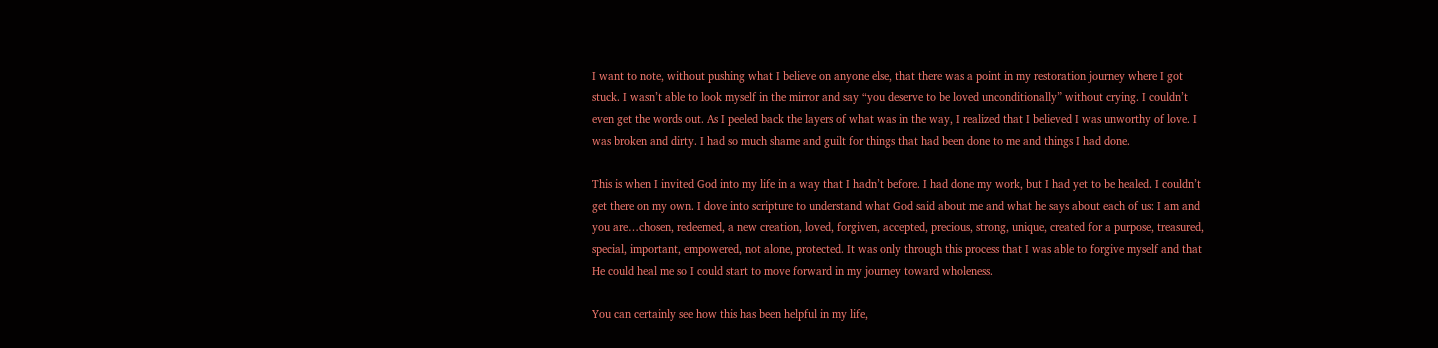I want to note, without pushing what I believe on anyone else, that there was a point in my restoration journey where I got stuck. I wasn’t able to look myself in the mirror and say “you deserve to be loved unconditionally” without crying. I couldn’t even get the words out. As I peeled back the layers of what was in the way, I realized that I believed I was unworthy of love. I was broken and dirty. I had so much shame and guilt for things that had been done to me and things I had done.

This is when I invited God into my life in a way that I hadn’t before. I had done my work, but I had yet to be healed. I couldn’t get there on my own. I dove into scripture to understand what God said about me and what he says about each of us: I am and you are…chosen, redeemed, a new creation, loved, forgiven, accepted, precious, strong, unique, created for a purpose, treasured, special, important, empowered, not alone, protected. It was only through this process that I was able to forgive myself and that He could heal me so I could start to move forward in my journey toward wholeness.

You can certainly see how this has been helpful in my life,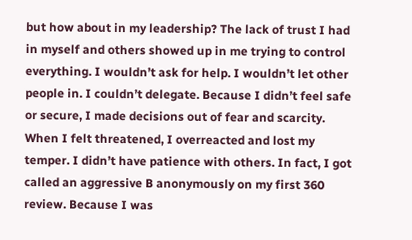but how about in my leadership? The lack of trust I had in myself and others showed up in me trying to control everything. I wouldn’t ask for help. I wouldn’t let other people in. I couldn’t delegate. Because I didn’t feel safe or secure, I made decisions out of fear and scarcity. When I felt threatened, I overreacted and lost my temper. I didn’t have patience with others. In fact, I got called an aggressive B anonymously on my first 360 review. Because I was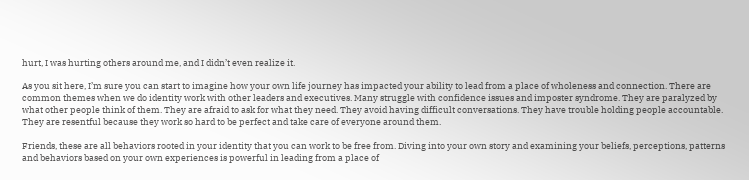hurt, I was hurting others around me, and I didn’t even realize it.

As you sit here, I’m sure you can start to imagine how your own life journey has impacted your ability to lead from a place of wholeness and connection. There are common themes when we do identity work with other leaders and executives. Many struggle with confidence issues and imposter syndrome. They are paralyzed by what other people think of them. They are afraid to ask for what they need. They avoid having difficult conversations. They have trouble holding people accountable. They are resentful because they work so hard to be perfect and take care of everyone around them.

Friends, these are all behaviors rooted in your identity that you can work to be free from. Diving into your own story and examining your beliefs, perceptions, patterns and behaviors based on your own experiences is powerful in leading from a place of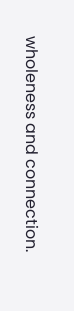wholeness and connection.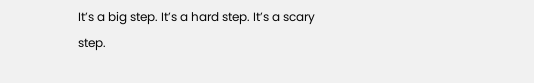It’s a big step. It’s a hard step. It’s a scary step.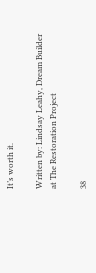It’s worth it.

Written by: Lindsay Leahy, Dream Builder at The Restoration Project

38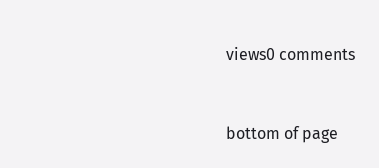views0 comments


bottom of page